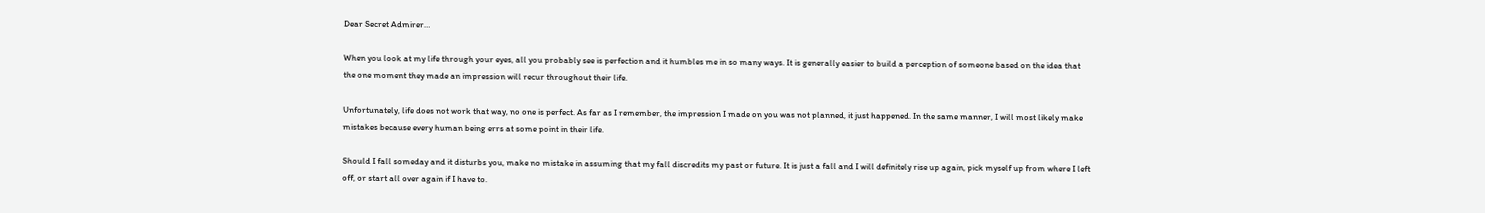Dear Secret Admirer…

When you look at my life through your eyes, all you probably see is perfection and it humbles me in so many ways. It is generally easier to build a perception of someone based on the idea that the one moment they made an impression will recur throughout their life.

Unfortunately, life does not work that way, no one is perfect. As far as I remember, the impression I made on you was not planned, it just happened. In the same manner, I will most likely make mistakes because every human being errs at some point in their life.

Should I fall someday and it disturbs you, make no mistake in assuming that my fall discredits my past or future. It is just a fall and I will definitely rise up again, pick myself up from where I left off, or start all over again if I have to.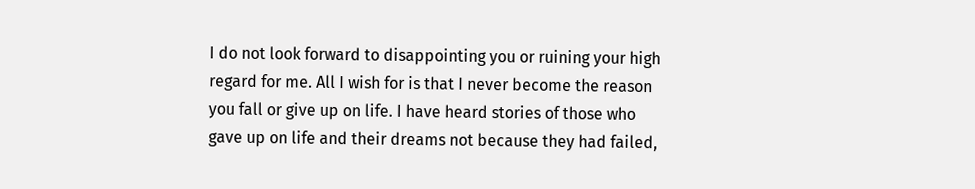I do not look forward to disappointing you or ruining your high regard for me. All I wish for is that I never become the reason you fall or give up on life. I have heard stories of those who gave up on life and their dreams not because they had failed,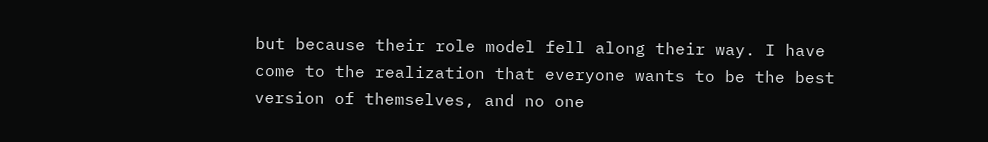but because their role model fell along their way. I have come to the realization that everyone wants to be the best version of themselves, and no one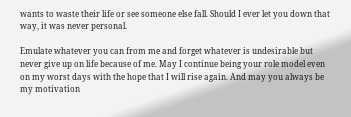wants to waste their life or see someone else fall. Should I ever let you down that way, it was never personal.

Emulate whatever you can from me and forget whatever is undesirable but never give up on life because of me. May I continue being your role model even on my worst days with the hope that I will rise again. And may you always be my motivation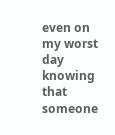even on my worst day knowing that someone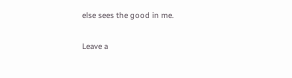else sees the good in me.

Leave a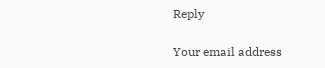Reply

Your email address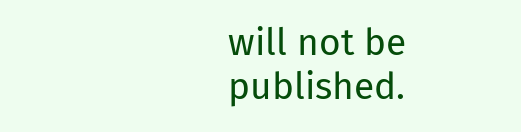will not be published.